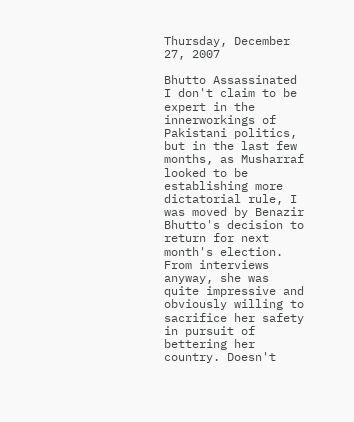Thursday, December 27, 2007

Bhutto Assassinated
I don't claim to be expert in the innerworkings of Pakistani politics, but in the last few months, as Musharraf looked to be establishing more dictatorial rule, I was moved by Benazir Bhutto's decision to return for next month's election. From interviews anyway, she was quite impressive and obviously willing to sacrifice her safety in pursuit of bettering her country. Doesn't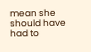mean she should have had to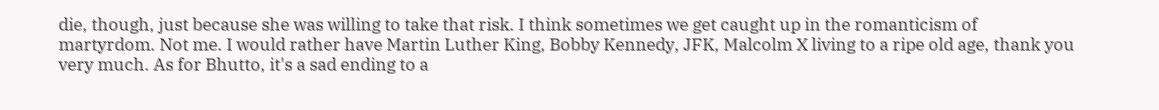die, though, just because she was willing to take that risk. I think sometimes we get caught up in the romanticism of martyrdom. Not me. I would rather have Martin Luther King, Bobby Kennedy, JFK, Malcolm X living to a ripe old age, thank you very much. As for Bhutto, it's a sad ending to a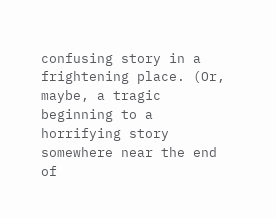confusing story in a frightening place. (Or, maybe, a tragic beginning to a horrifying story somewhere near the end of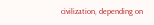civilization, depending on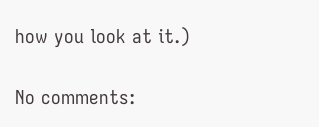how you look at it.)

No comments: